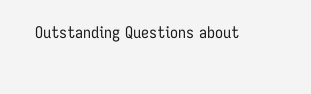Outstanding Questions about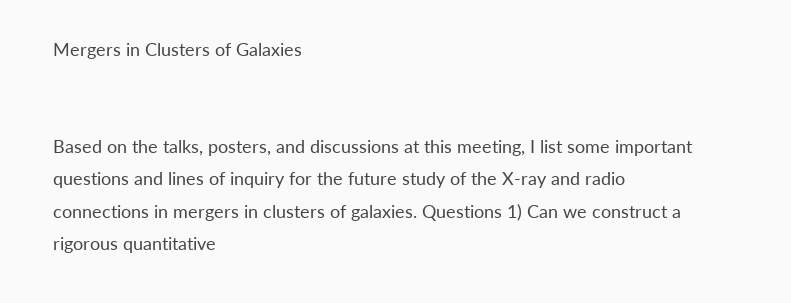Mergers in Clusters of Galaxies


Based on the talks, posters, and discussions at this meeting, I list some important questions and lines of inquiry for the future study of the X-ray and radio connections in mergers in clusters of galaxies. Questions 1) Can we construct a rigorous quantitative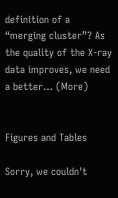definition of a “merging cluster”? As the quality of the X-ray data improves, we need a better… (More)


Figures and Tables

Sorry, we couldn't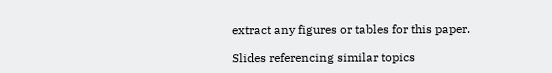extract any figures or tables for this paper.

Slides referencing similar topics